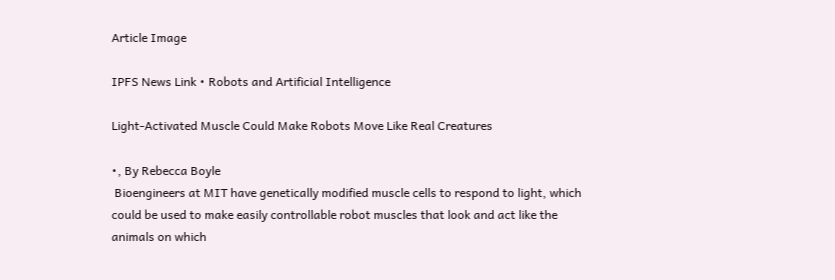Article Image

IPFS News Link • Robots and Artificial Intelligence

Light-Activated Muscle Could Make Robots Move Like Real Creatures

•, By Rebecca Boyle
 Bioengineers at MIT have genetically modified muscle cells to respond to light, which could be used to make easily controllable robot muscles that look and act like the animals on which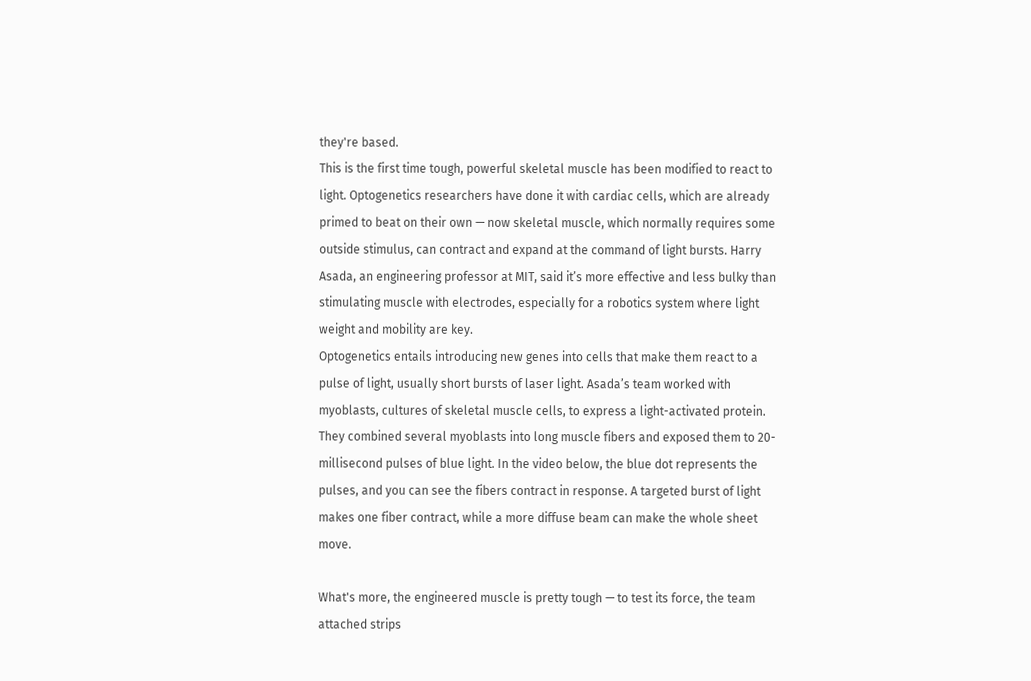they're based.
This is the first time tough, powerful skeletal muscle has been modified to react to light. Optogenetics researchers have done it with cardiac cells, which are already primed to beat on their own — now skeletal muscle, which normally requires some outside stimulus, can contract and expand at the command of light bursts. Harry Asada, an engineering professor at MIT, said it’s more effective and less bulky than stimulating muscle with electrodes, especially for a robotics system where light weight and mobility are key.
Optogenetics entails introducing new genes into cells that make them react to a pulse of light, usually short bursts of laser light. Asada’s team worked with myoblasts, cultures of skeletal muscle cells, to express a light-activated protein. They combined several myoblasts into long muscle fibers and exposed them to 20-millisecond pulses of blue light. In the video below, the blue dot represents the pulses, and you can see the fibers contract in response. A targeted burst of light makes one fiber contract, while a more diffuse beam can make the whole sheet move.

What's more, the engineered muscle is pretty tough — to test its force, the team attached strips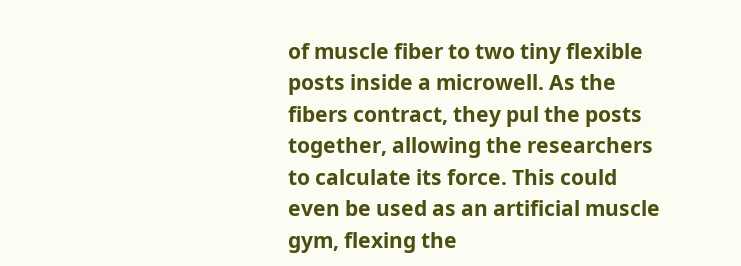of muscle fiber to two tiny flexible posts inside a microwell. As the fibers contract, they pul the posts together, allowing the researchers to calculate its force. This could even be used as an artificial muscle gym, flexing the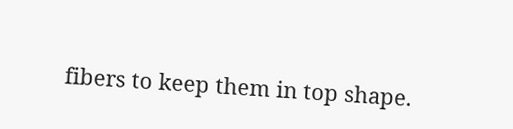fibers to keep them in top shape.